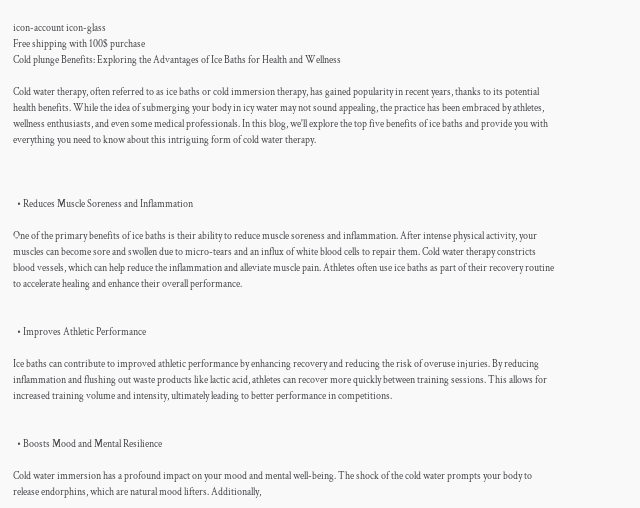icon-account icon-glass
Free shipping with 100$ purchase
Cold plunge Benefits: Exploring the Advantages of Ice Baths for Health and Wellness

Cold water therapy, often referred to as ice baths or cold immersion therapy, has gained popularity in recent years, thanks to its potential health benefits. While the idea of submerging your body in icy water may not sound appealing, the practice has been embraced by athletes, wellness enthusiasts, and even some medical professionals. In this blog, we'll explore the top five benefits of ice baths and provide you with everything you need to know about this intriguing form of cold water therapy.



  • Reduces Muscle Soreness and Inflammation

One of the primary benefits of ice baths is their ability to reduce muscle soreness and inflammation. After intense physical activity, your muscles can become sore and swollen due to micro-tears and an influx of white blood cells to repair them. Cold water therapy constricts blood vessels, which can help reduce the inflammation and alleviate muscle pain. Athletes often use ice baths as part of their recovery routine to accelerate healing and enhance their overall performance.


  • Improves Athletic Performance

Ice baths can contribute to improved athletic performance by enhancing recovery and reducing the risk of overuse injuries. By reducing inflammation and flushing out waste products like lactic acid, athletes can recover more quickly between training sessions. This allows for increased training volume and intensity, ultimately leading to better performance in competitions.


  • Boosts Mood and Mental Resilience

Cold water immersion has a profound impact on your mood and mental well-being. The shock of the cold water prompts your body to release endorphins, which are natural mood lifters. Additionally,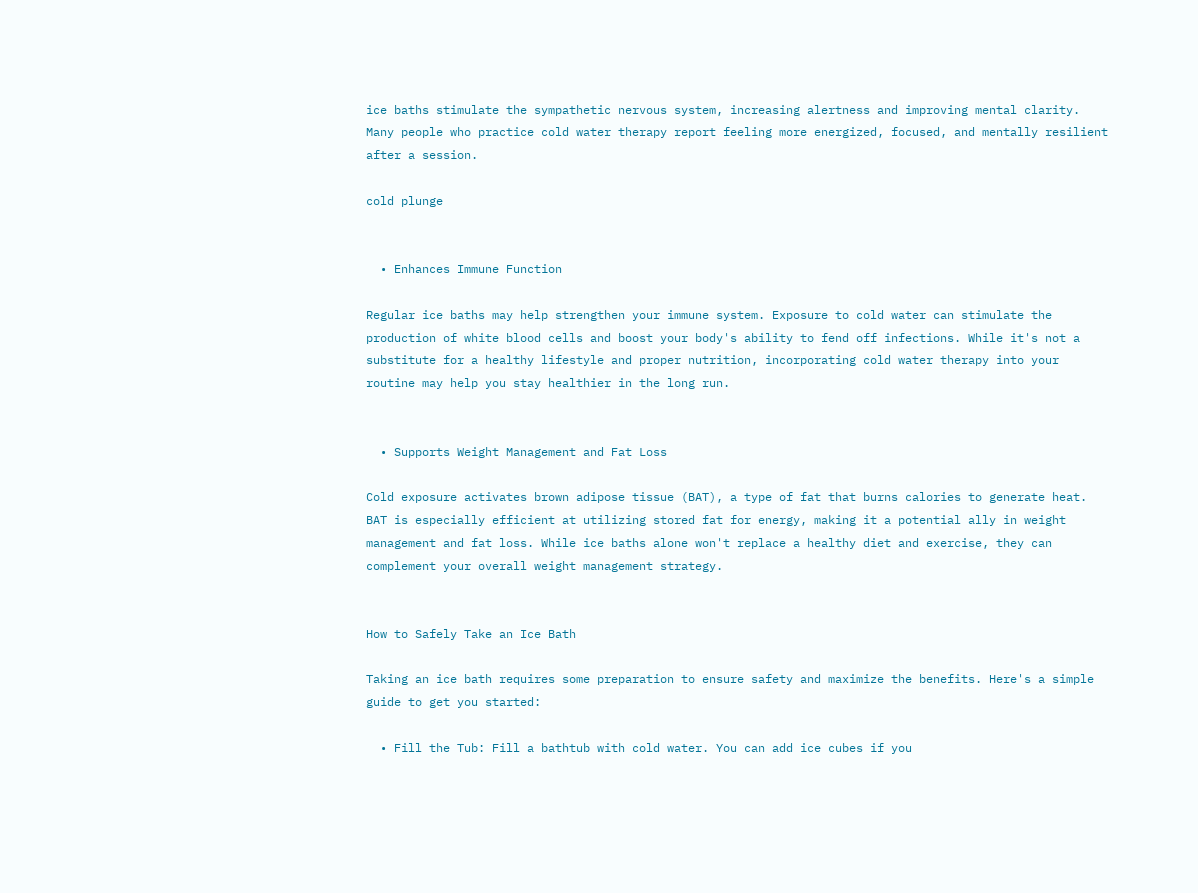ice baths stimulate the sympathetic nervous system, increasing alertness and improving mental clarity. Many people who practice cold water therapy report feeling more energized, focused, and mentally resilient after a session.

cold plunge


  • Enhances Immune Function

Regular ice baths may help strengthen your immune system. Exposure to cold water can stimulate the production of white blood cells and boost your body's ability to fend off infections. While it's not a substitute for a healthy lifestyle and proper nutrition, incorporating cold water therapy into your routine may help you stay healthier in the long run.


  • Supports Weight Management and Fat Loss

Cold exposure activates brown adipose tissue (BAT), a type of fat that burns calories to generate heat. BAT is especially efficient at utilizing stored fat for energy, making it a potential ally in weight management and fat loss. While ice baths alone won't replace a healthy diet and exercise, they can complement your overall weight management strategy.


How to Safely Take an Ice Bath

Taking an ice bath requires some preparation to ensure safety and maximize the benefits. Here's a simple guide to get you started:

  • Fill the Tub: Fill a bathtub with cold water. You can add ice cubes if you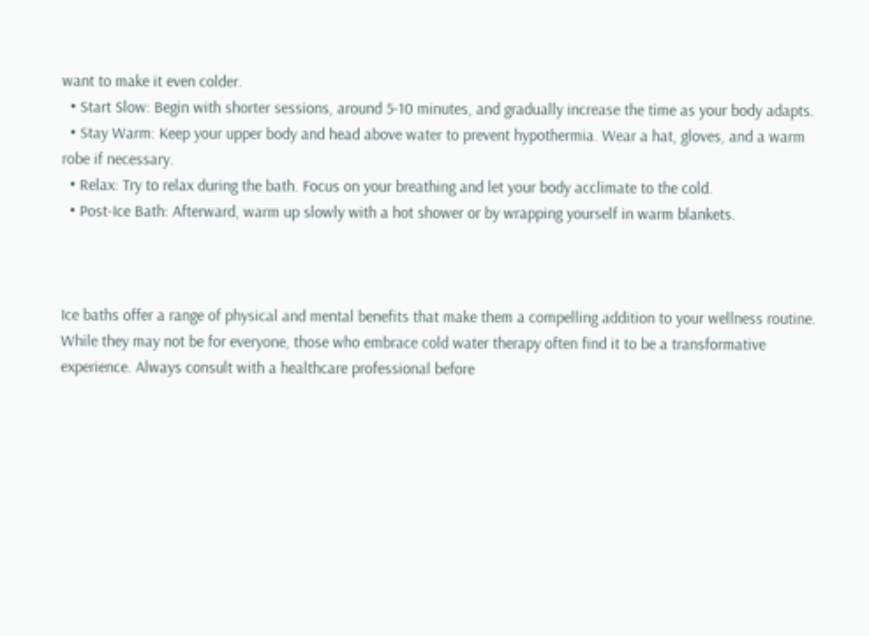want to make it even colder.
  • Start Slow: Begin with shorter sessions, around 5-10 minutes, and gradually increase the time as your body adapts.
  • Stay Warm: Keep your upper body and head above water to prevent hypothermia. Wear a hat, gloves, and a warm robe if necessary.
  • Relax: Try to relax during the bath. Focus on your breathing and let your body acclimate to the cold.
  • Post-Ice Bath: Afterward, warm up slowly with a hot shower or by wrapping yourself in warm blankets.



Ice baths offer a range of physical and mental benefits that make them a compelling addition to your wellness routine. While they may not be for everyone, those who embrace cold water therapy often find it to be a transformative experience. Always consult with a healthcare professional before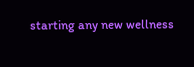starting any new wellness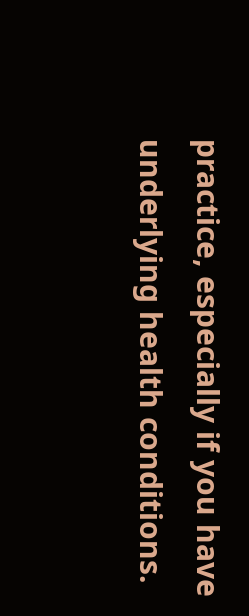practice, especially if you have underlying health conditions.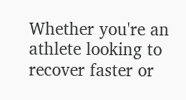Whether you're an athlete looking to recover faster or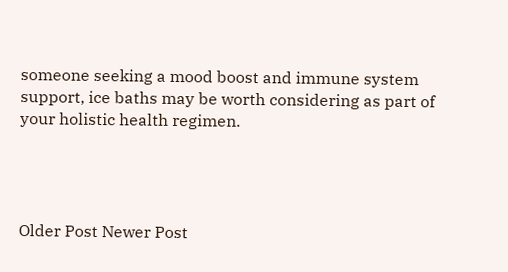someone seeking a mood boost and immune system support, ice baths may be worth considering as part of your holistic health regimen.




Older Post Newer Post